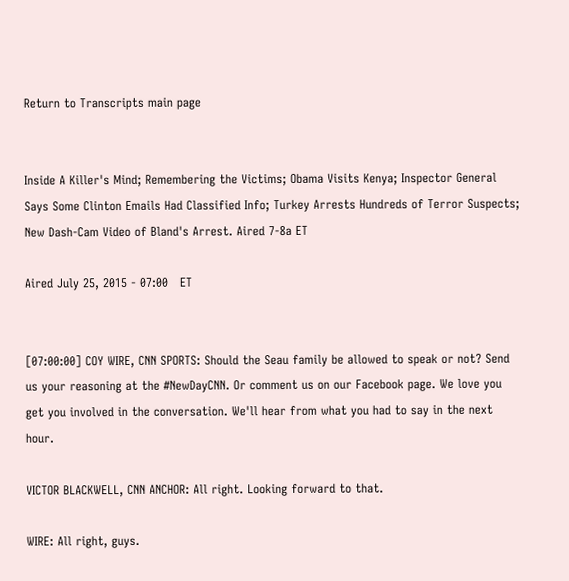Return to Transcripts main page


Inside A Killer's Mind; Remembering the Victims; Obama Visits Kenya; Inspector General Says Some Clinton Emails Had Classified Info; Turkey Arrests Hundreds of Terror Suspects; New Dash-Cam Video of Bland's Arrest. Aired 7-8a ET

Aired July 25, 2015 - 07:00   ET


[07:00:00] COY WIRE, CNN SPORTS: Should the Seau family be allowed to speak or not? Send us your reasoning at the #NewDayCNN. Or comment us on our Facebook page. We love you get you involved in the conversation. We'll hear from what you had to say in the next hour.

VICTOR BLACKWELL, CNN ANCHOR: All right. Looking forward to that.

WIRE: All right, guys.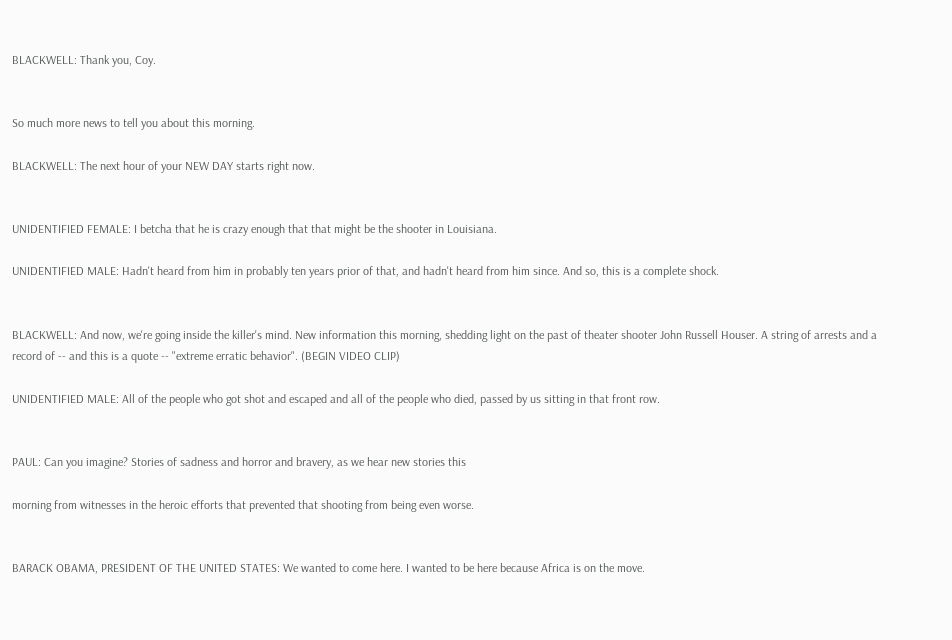BLACKWELL: Thank you, Coy.


So much more news to tell you about this morning.

BLACKWELL: The next hour of your NEW DAY starts right now.


UNIDENTIFIED FEMALE: I betcha that he is crazy enough that that might be the shooter in Louisiana.

UNIDENTIFIED MALE: Hadn't heard from him in probably ten years prior of that, and hadn't heard from him since. And so, this is a complete shock.


BLACKWELL: And now, we're going inside the killer's mind. New information this morning, shedding light on the past of theater shooter John Russell Houser. A string of arrests and a record of -- and this is a quote -- "extreme erratic behavior". (BEGIN VIDEO CLIP)

UNIDENTIFIED MALE: All of the people who got shot and escaped and all of the people who died, passed by us sitting in that front row.


PAUL: Can you imagine? Stories of sadness and horror and bravery, as we hear new stories this

morning from witnesses in the heroic efforts that prevented that shooting from being even worse.


BARACK OBAMA, PRESIDENT OF THE UNITED STATES: We wanted to come here. I wanted to be here because Africa is on the move.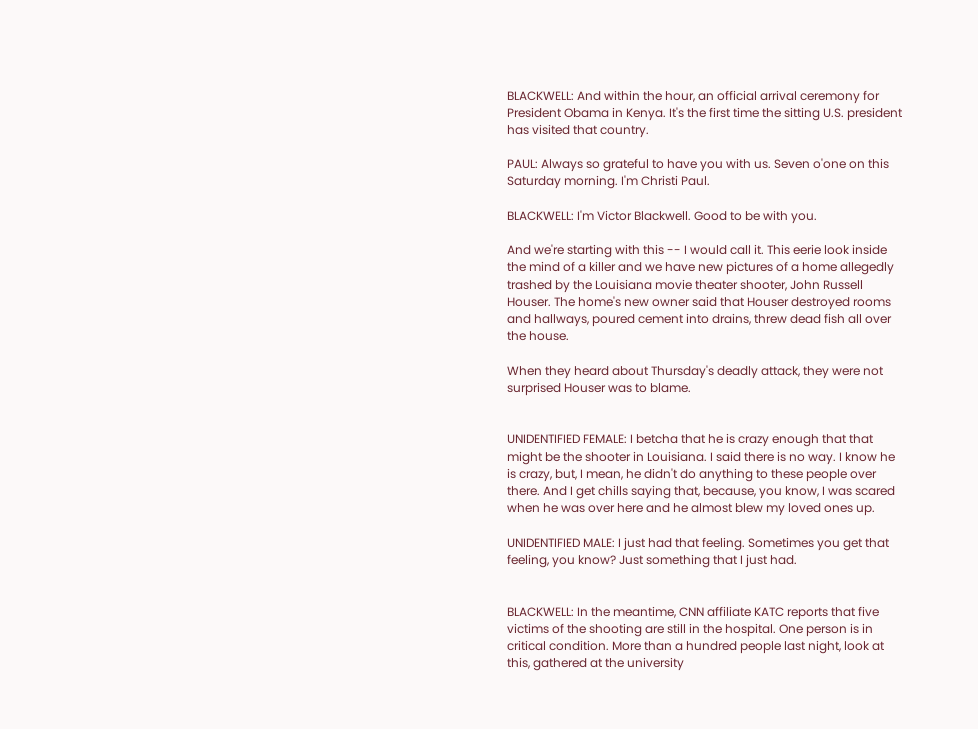BLACKWELL: And within the hour, an official arrival ceremony for President Obama in Kenya. It's the first time the sitting U.S. president has visited that country.

PAUL: Always so grateful to have you with us. Seven o'one on this Saturday morning. I'm Christi Paul.

BLACKWELL: I'm Victor Blackwell. Good to be with you.

And we're starting with this -- I would call it. This eerie look inside the mind of a killer and we have new pictures of a home allegedly trashed by the Louisiana movie theater shooter, John Russell Houser. The home's new owner said that Houser destroyed rooms and hallways, poured cement into drains, threw dead fish all over the house.

When they heard about Thursday's deadly attack, they were not surprised Houser was to blame.


UNIDENTIFIED FEMALE: I betcha that he is crazy enough that that might be the shooter in Louisiana. I said there is no way. I know he is crazy, but, I mean, he didn't do anything to these people over there. And I get chills saying that, because, you know, I was scared when he was over here and he almost blew my loved ones up.

UNIDENTIFIED MALE: I just had that feeling. Sometimes you get that feeling, you know? Just something that I just had.


BLACKWELL: In the meantime, CNN affiliate KATC reports that five victims of the shooting are still in the hospital. One person is in critical condition. More than a hundred people last night, look at this, gathered at the university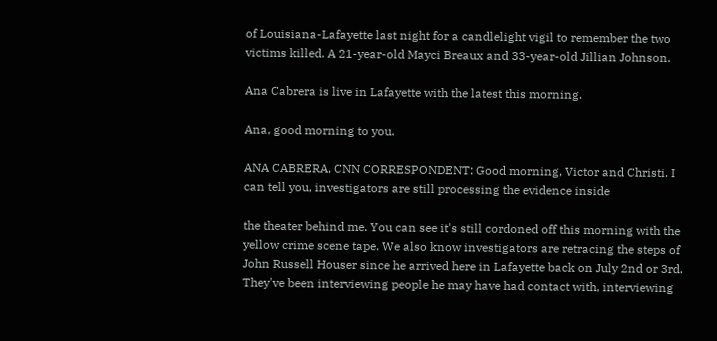of Louisiana-Lafayette last night for a candlelight vigil to remember the two victims killed. A 21-year-old Mayci Breaux and 33-year-old Jillian Johnson.

Ana Cabrera is live in Lafayette with the latest this morning.

Ana, good morning to you.

ANA CABRERA, CNN CORRESPONDENT: Good morning, Victor and Christi. I can tell you, investigators are still processing the evidence inside

the theater behind me. You can see it's still cordoned off this morning with the yellow crime scene tape. We also know investigators are retracing the steps of John Russell Houser since he arrived here in Lafayette back on July 2nd or 3rd. They've been interviewing people he may have had contact with, interviewing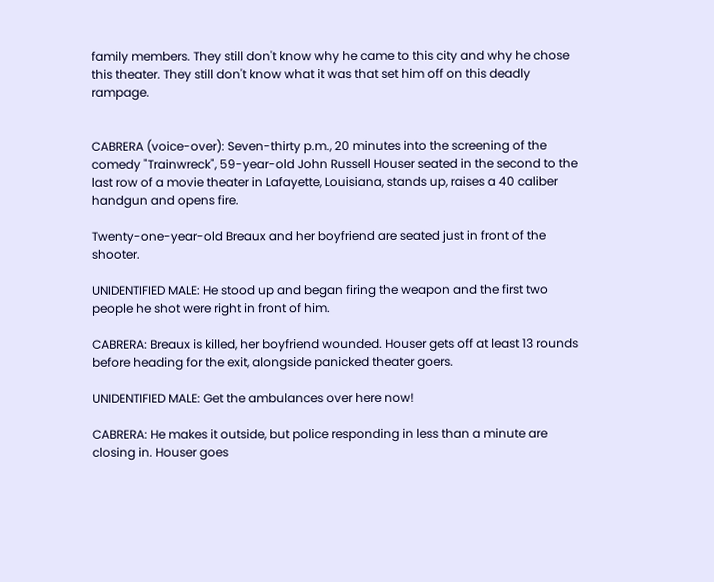family members. They still don't know why he came to this city and why he chose this theater. They still don't know what it was that set him off on this deadly rampage.


CABRERA (voice-over): Seven-thirty p.m., 20 minutes into the screening of the comedy "Trainwreck", 59-year-old John Russell Houser seated in the second to the last row of a movie theater in Lafayette, Louisiana, stands up, raises a 40 caliber handgun and opens fire.

Twenty-one-year-old Breaux and her boyfriend are seated just in front of the shooter.

UNIDENTIFIED MALE: He stood up and began firing the weapon and the first two people he shot were right in front of him.

CABRERA: Breaux is killed, her boyfriend wounded. Houser gets off at least 13 rounds before heading for the exit, alongside panicked theater goers.

UNIDENTIFIED MALE: Get the ambulances over here now!

CABRERA: He makes it outside, but police responding in less than a minute are closing in. Houser goes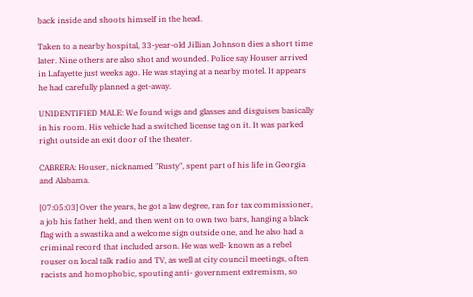back inside and shoots himself in the head.

Taken to a nearby hospital, 33-year-old Jillian Johnson dies a short time later. Nine others are also shot and wounded. Police say Houser arrived in Lafayette just weeks ago. He was staying at a nearby motel. It appears he had carefully planned a get-away.

UNIDENTIFIED MALE: We found wigs and glasses and disguises basically in his room. His vehicle had a switched license tag on it. It was parked right outside an exit door of the theater.

CABRERA: Houser, nicknamed "Rusty", spent part of his life in Georgia and Alabama.

[07:05:03] Over the years, he got a law degree, ran for tax commissioner, a job his father held, and then went on to own two bars, hanging a black flag with a swastika and a welcome sign outside one, and he also had a criminal record that included arson. He was well- known as a rebel rouser on local talk radio and TV, as well at city council meetings, often racists and homophobic, spouting anti- government extremism, so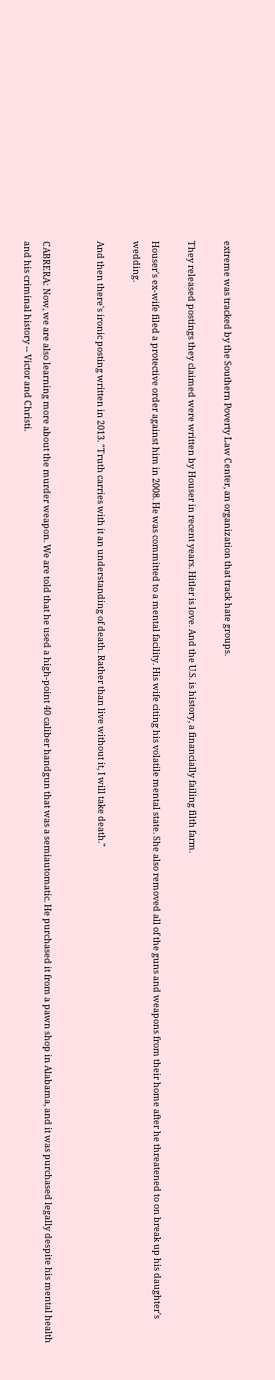extreme was tracked by the Southern Poverty Law Center, an organization that track hate groups.

They released postings they claimed were written by Houser in recent years. Hitler is love. And the U.S. is history, a financially failing filth farm.

Houser's ex-wife filed a protective order against him in 2008. He was committed to a mental facility. His wife citing his volatile mental state. She also removed all of the guns and weapons from their home after he threatened to on break up his daughter's wedding.

And then there's ironic posting written in 2013. "Truth carries with it an understanding of death. Rather than live without it, I will take death."


CABRERA: Now, we are also learning more about the murder weapon. We are told that he used a high-point 40 caliber handgun that was a semiautomatic. He purchased it from a pawn shop in Alabama, and it was purchased legally despite his mental health and his criminal history -- Victor and Christi.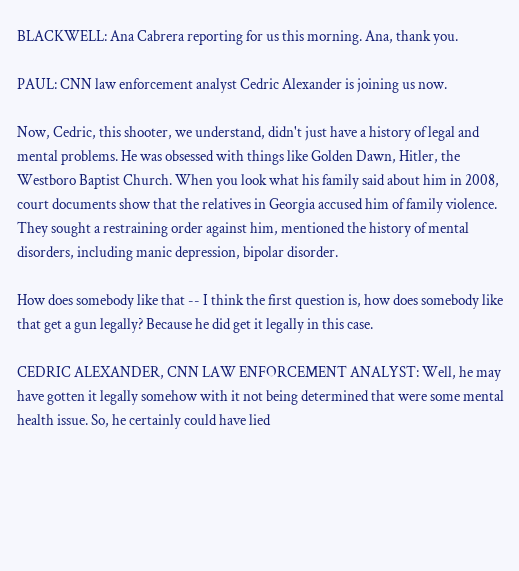BLACKWELL: Ana Cabrera reporting for us this morning. Ana, thank you.

PAUL: CNN law enforcement analyst Cedric Alexander is joining us now.

Now, Cedric, this shooter, we understand, didn't just have a history of legal and mental problems. He was obsessed with things like Golden Dawn, Hitler, the Westboro Baptist Church. When you look what his family said about him in 2008, court documents show that the relatives in Georgia accused him of family violence. They sought a restraining order against him, mentioned the history of mental disorders, including manic depression, bipolar disorder.

How does somebody like that -- I think the first question is, how does somebody like that get a gun legally? Because he did get it legally in this case.

CEDRIC ALEXANDER, CNN LAW ENFORCEMENT ANALYST: Well, he may have gotten it legally somehow with it not being determined that were some mental health issue. So, he certainly could have lied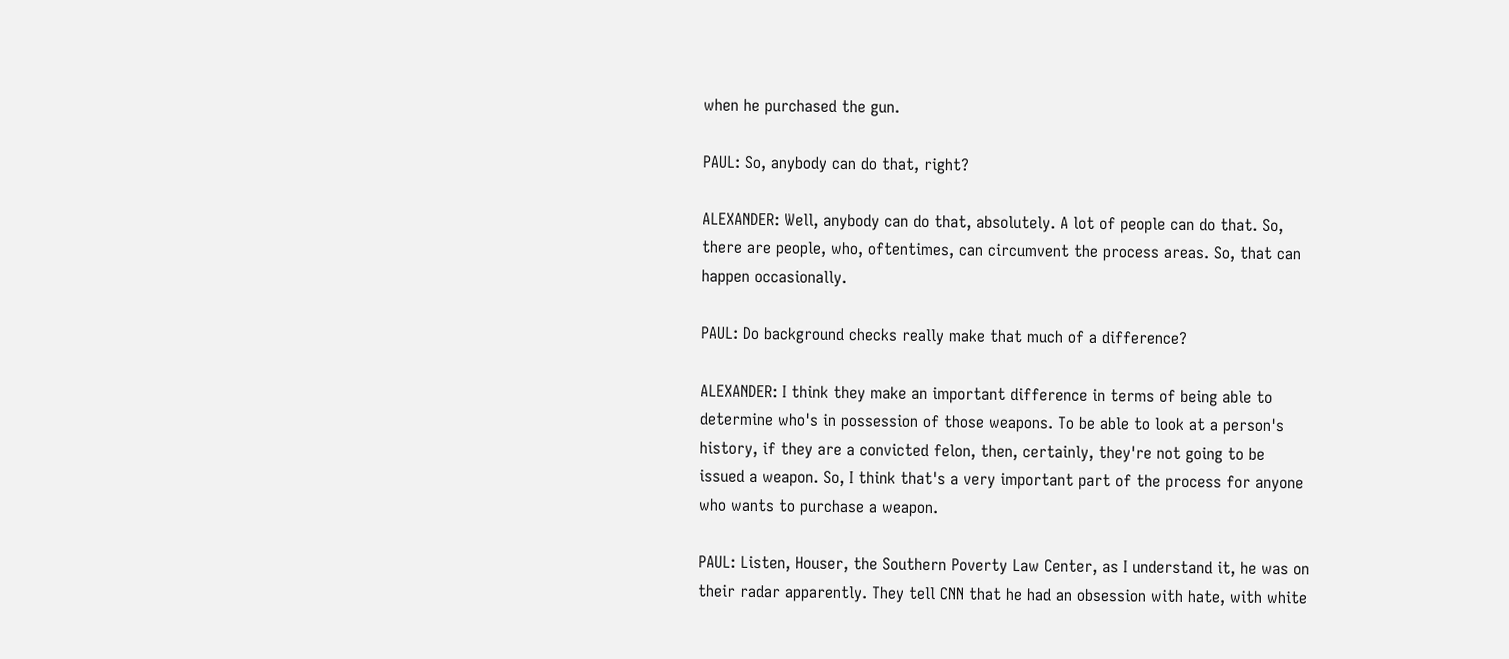when he purchased the gun.

PAUL: So, anybody can do that, right?

ALEXANDER: Well, anybody can do that, absolutely. A lot of people can do that. So, there are people, who, oftentimes, can circumvent the process areas. So, that can happen occasionally.

PAUL: Do background checks really make that much of a difference?

ALEXANDER: I think they make an important difference in terms of being able to determine who's in possession of those weapons. To be able to look at a person's history, if they are a convicted felon, then, certainly, they're not going to be issued a weapon. So, I think that's a very important part of the process for anyone who wants to purchase a weapon.

PAUL: Listen, Houser, the Southern Poverty Law Center, as I understand it, he was on their radar apparently. They tell CNN that he had an obsession with hate, with white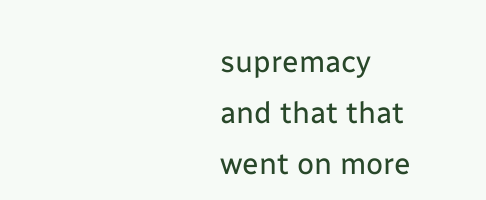supremacy and that that went on more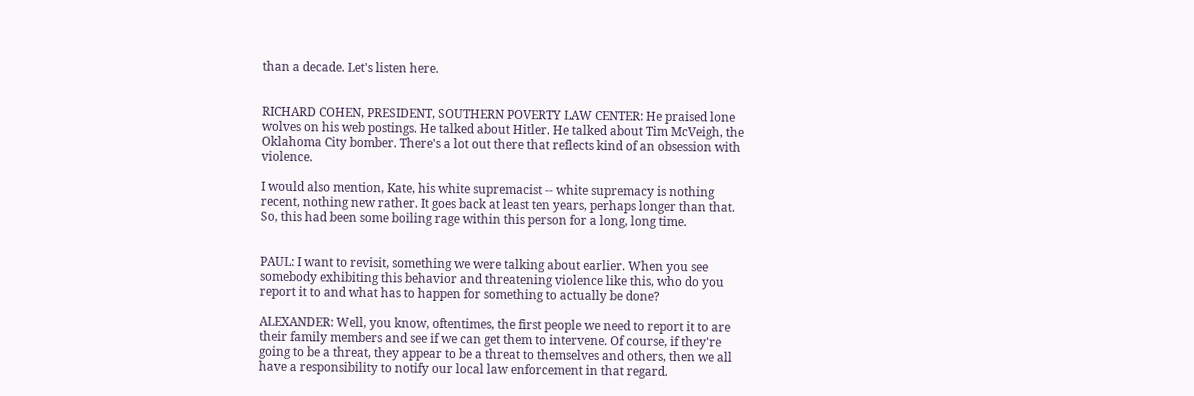than a decade. Let's listen here.


RICHARD COHEN, PRESIDENT, SOUTHERN POVERTY LAW CENTER: He praised lone wolves on his web postings. He talked about Hitler. He talked about Tim McVeigh, the Oklahoma City bomber. There's a lot out there that reflects kind of an obsession with violence.

I would also mention, Kate, his white supremacist -- white supremacy is nothing recent, nothing new rather. It goes back at least ten years, perhaps longer than that. So, this had been some boiling rage within this person for a long, long time.


PAUL: I want to revisit, something we were talking about earlier. When you see somebody exhibiting this behavior and threatening violence like this, who do you report it to and what has to happen for something to actually be done?

ALEXANDER: Well, you know, oftentimes, the first people we need to report it to are their family members and see if we can get them to intervene. Of course, if they're going to be a threat, they appear to be a threat to themselves and others, then we all have a responsibility to notify our local law enforcement in that regard.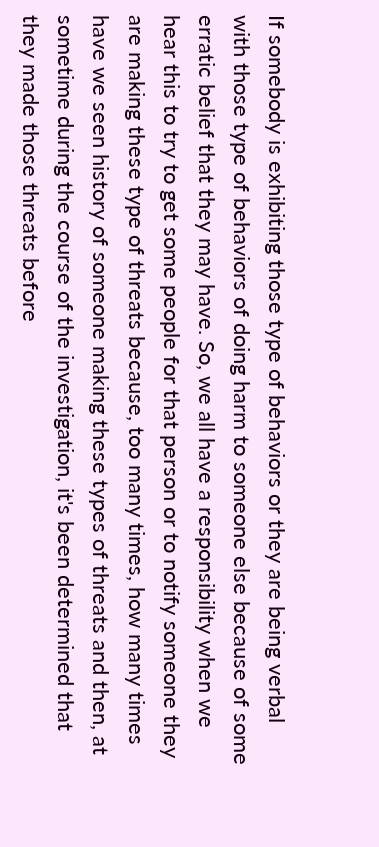If somebody is exhibiting those type of behaviors or they are being verbal with those type of behaviors of doing harm to someone else because of some erratic belief that they may have. So, we all have a responsibility when we hear this to try to get some people for that person or to notify someone they are making these type of threats because, too many times, how many times have we seen history of someone making these types of threats and then, at sometime during the course of the investigation, it's been determined that they made those threats before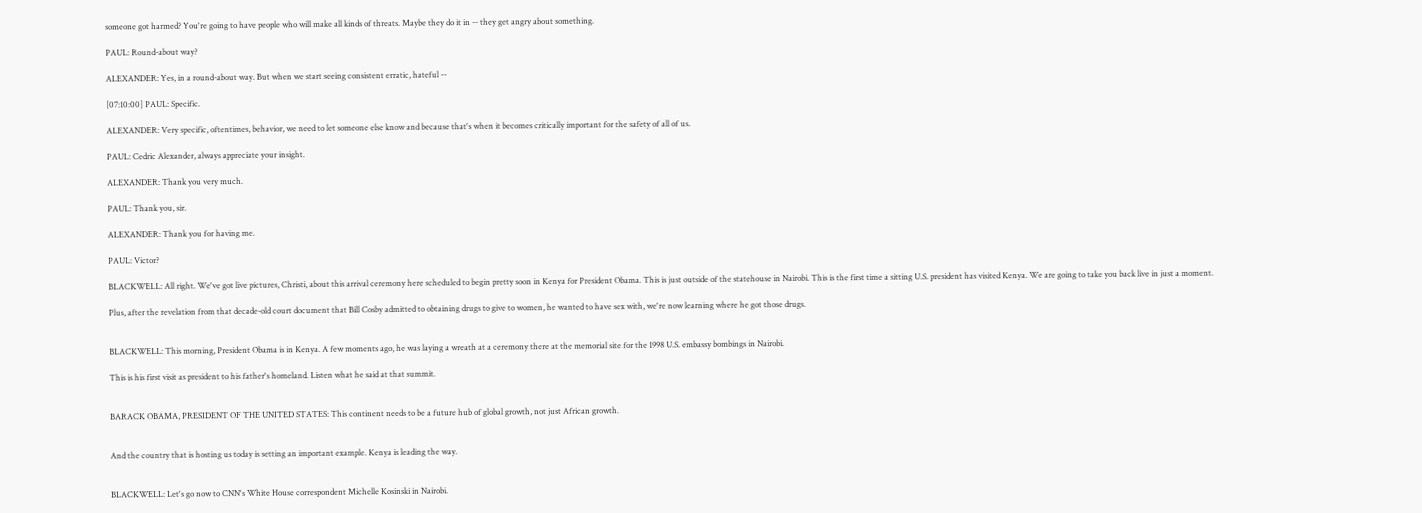someone got harmed? You're going to have people who will make all kinds of threats. Maybe they do it in -- they get angry about something.

PAUL: Round-about way?

ALEXANDER: Yes, in a round-about way. But when we start seeing consistent erratic, hateful --

[07:10:00] PAUL: Specific.

ALEXANDER: Very specific, oftentimes, behavior, we need to let someone else know and because that's when it becomes critically important for the safety of all of us.

PAUL: Cedric Alexander, always appreciate your insight.

ALEXANDER: Thank you very much.

PAUL: Thank you, sir.

ALEXANDER: Thank you for having me.

PAUL: Victor?

BLACKWELL: All right. We've got live pictures, Christi, about this arrival ceremony here scheduled to begin pretty soon in Kenya for President Obama. This is just outside of the statehouse in Nairobi. This is the first time a sitting U.S. president has visited Kenya. We are going to take you back live in just a moment.

Plus, after the revelation from that decade-old court document that Bill Cosby admitted to obtaining drugs to give to women, he wanted to have sex with, we're now learning where he got those drugs.


BLACKWELL: This morning, President Obama is in Kenya. A few moments ago, he was laying a wreath at a ceremony there at the memorial site for the 1998 U.S. embassy bombings in Nairobi.

This is his first visit as president to his father's homeland. Listen what he said at that summit.


BARACK OBAMA, PRESIDENT OF THE UNITED STATES: This continent needs to be a future hub of global growth, not just African growth.


And the country that is hosting us today is setting an important example. Kenya is leading the way.


BLACKWELL: Let's go now to CNN's White House correspondent Michelle Kosinski in Nairobi.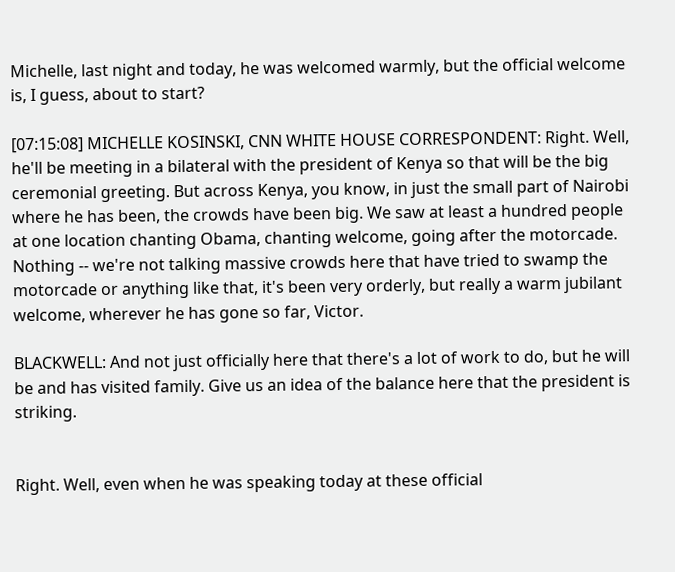Michelle, last night and today, he was welcomed warmly, but the official welcome is, I guess, about to start?

[07:15:08] MICHELLE KOSINSKI, CNN WHITE HOUSE CORRESPONDENT: Right. Well, he'll be meeting in a bilateral with the president of Kenya so that will be the big ceremonial greeting. But across Kenya, you know, in just the small part of Nairobi where he has been, the crowds have been big. We saw at least a hundred people at one location chanting Obama, chanting welcome, going after the motorcade. Nothing -- we're not talking massive crowds here that have tried to swamp the motorcade or anything like that, it's been very orderly, but really a warm jubilant welcome, wherever he has gone so far, Victor.

BLACKWELL: And not just officially here that there's a lot of work to do, but he will be and has visited family. Give us an idea of the balance here that the president is striking.


Right. Well, even when he was speaking today at these official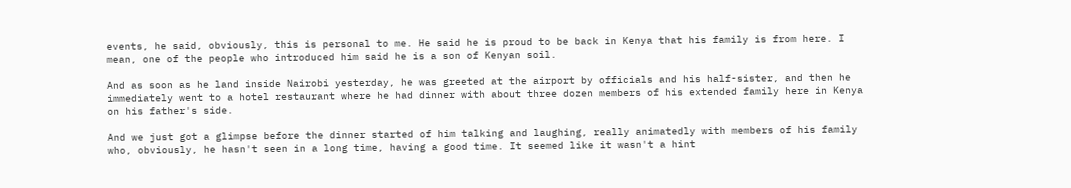events, he said, obviously, this is personal to me. He said he is proud to be back in Kenya that his family is from here. I mean, one of the people who introduced him said he is a son of Kenyan soil.

And as soon as he land inside Nairobi yesterday, he was greeted at the airport by officials and his half-sister, and then he immediately went to a hotel restaurant where he had dinner with about three dozen members of his extended family here in Kenya on his father's side.

And we just got a glimpse before the dinner started of him talking and laughing, really animatedly with members of his family who, obviously, he hasn't seen in a long time, having a good time. It seemed like it wasn't a hint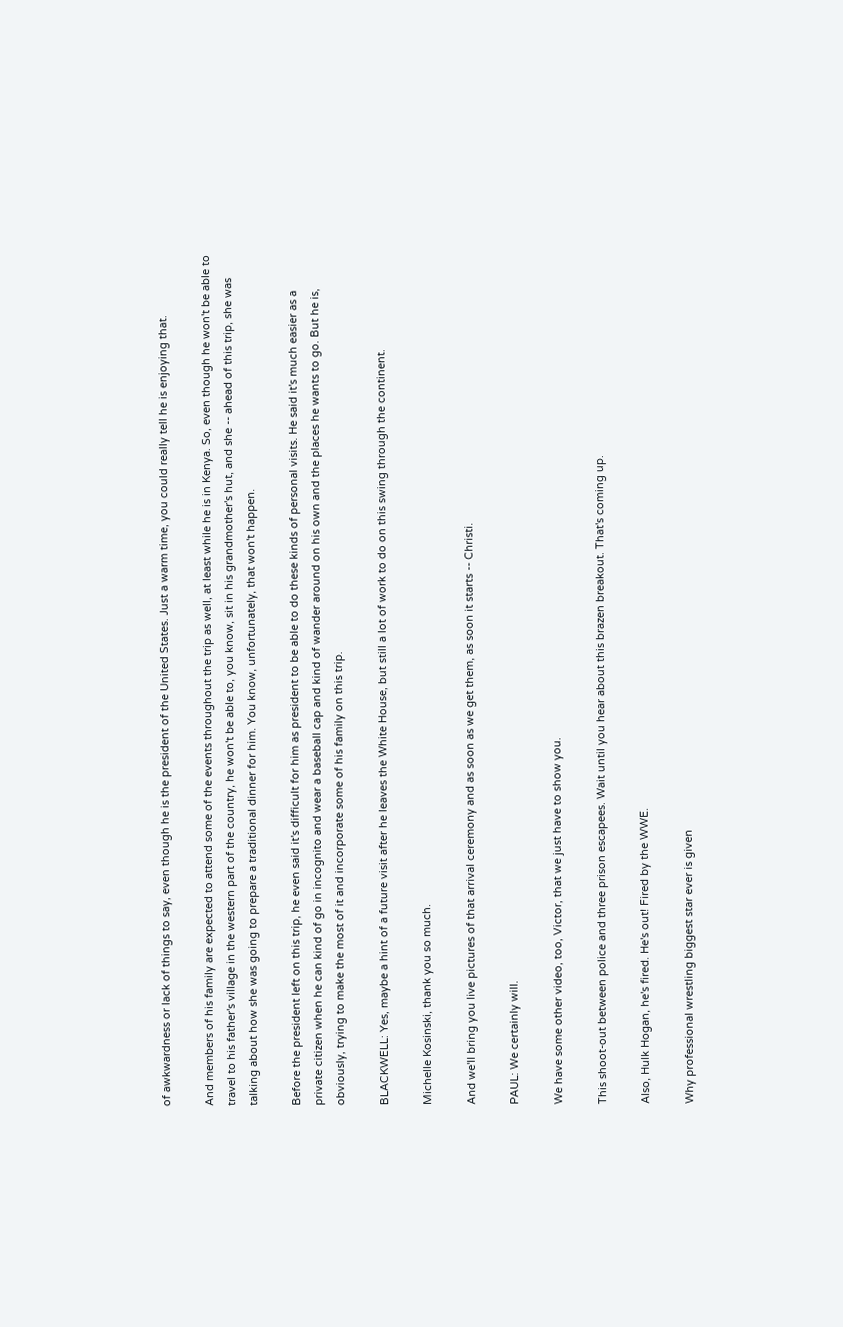of awkwardness or lack of things to say, even though he is the president of the United States. Just a warm time, you could really tell he is enjoying that.

And members of his family are expected to attend some of the events throughout the trip as well, at least while he is in Kenya. So, even though he won't be able to travel to his father's village in the western part of the country, he won't be able to, you know, sit in his grandmother's hut, and she -- ahead of this trip, she was talking about how she was going to prepare a traditional dinner for him. You know, unfortunately, that won't happen.

Before the president left on this trip, he even said it's difficult for him as president to be able to do these kinds of personal visits. He said it's much easier as a private citizen when he can kind of go in incognito and wear a baseball cap and kind of wander around on his own and the places he wants to go. But he is, obviously, trying to make the most of it and incorporate some of his family on this trip.

BLACKWELL: Yes, maybe a hint of a future visit after he leaves the White House, but still a lot of work to do on this swing through the continent.

Michelle Kosinski, thank you so much.

And we'll bring you live pictures of that arrival ceremony and as soon as we get them, as soon it starts -- Christi.

PAUL: We certainly will.

We have some other video, too, Victor, that we just have to show you.

This shoot-out between police and three prison escapees. Wait until you hear about this brazen breakout. That's coming up.

Also, Hulk Hogan, he's fired. He's out! Fired by the WWE.

Why professional wrestling biggest star ever is given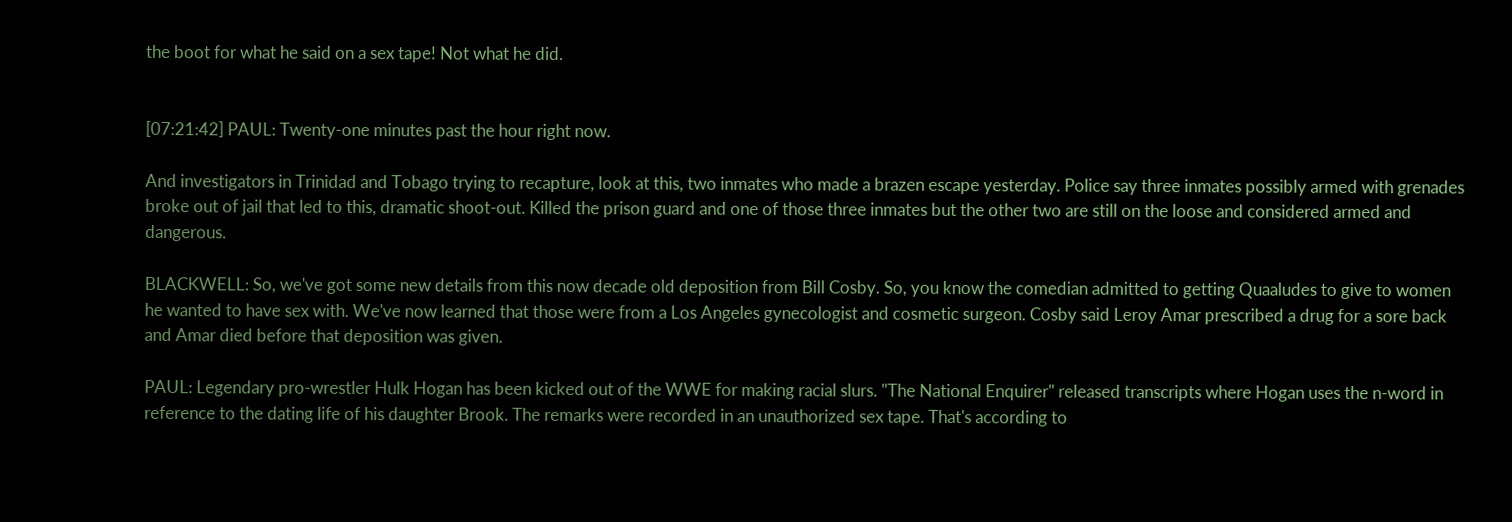the boot for what he said on a sex tape! Not what he did.


[07:21:42] PAUL: Twenty-one minutes past the hour right now.

And investigators in Trinidad and Tobago trying to recapture, look at this, two inmates who made a brazen escape yesterday. Police say three inmates possibly armed with grenades broke out of jail that led to this, dramatic shoot-out. Killed the prison guard and one of those three inmates but the other two are still on the loose and considered armed and dangerous.

BLACKWELL: So, we've got some new details from this now decade old deposition from Bill Cosby. So, you know the comedian admitted to getting Quaaludes to give to women he wanted to have sex with. We've now learned that those were from a Los Angeles gynecologist and cosmetic surgeon. Cosby said Leroy Amar prescribed a drug for a sore back and Amar died before that deposition was given.

PAUL: Legendary pro-wrestler Hulk Hogan has been kicked out of the WWE for making racial slurs. "The National Enquirer" released transcripts where Hogan uses the n-word in reference to the dating life of his daughter Brook. The remarks were recorded in an unauthorized sex tape. That's according to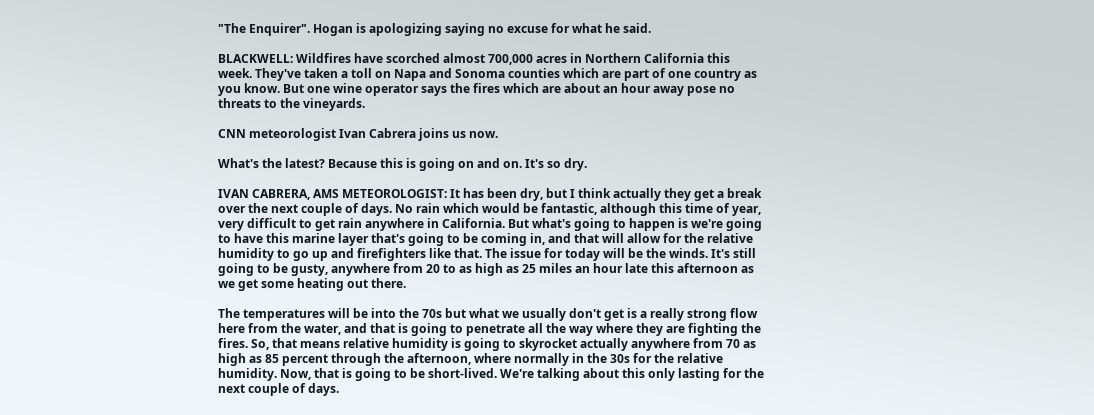"The Enquirer". Hogan is apologizing saying no excuse for what he said.

BLACKWELL: Wildfires have scorched almost 700,000 acres in Northern California this week. They've taken a toll on Napa and Sonoma counties which are part of one country as you know. But one wine operator says the fires which are about an hour away pose no threats to the vineyards.

CNN meteorologist Ivan Cabrera joins us now.

What's the latest? Because this is going on and on. It's so dry.

IVAN CABRERA, AMS METEOROLOGIST: It has been dry, but I think actually they get a break over the next couple of days. No rain which would be fantastic, although this time of year, very difficult to get rain anywhere in California. But what's going to happen is we're going to have this marine layer that's going to be coming in, and that will allow for the relative humidity to go up and firefighters like that. The issue for today will be the winds. It's still going to be gusty, anywhere from 20 to as high as 25 miles an hour late this afternoon as we get some heating out there.

The temperatures will be into the 70s but what we usually don't get is a really strong flow here from the water, and that is going to penetrate all the way where they are fighting the fires. So, that means relative humidity is going to skyrocket actually anywhere from 70 as high as 85 percent through the afternoon, where normally in the 30s for the relative humidity. Now, that is going to be short-lived. We're talking about this only lasting for the next couple of days.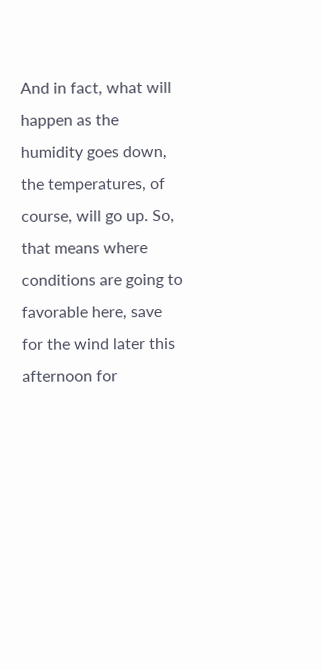And in fact, what will happen as the humidity goes down, the temperatures, of course, will go up. So, that means where conditions are going to favorable here, save for the wind later this afternoon for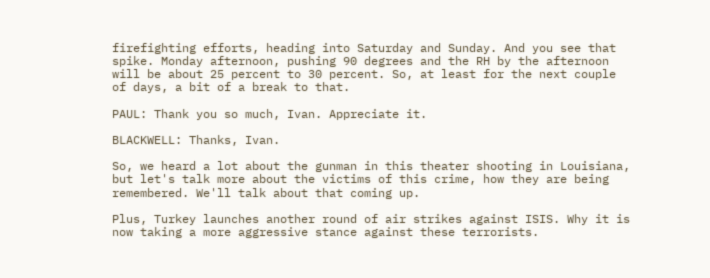firefighting efforts, heading into Saturday and Sunday. And you see that spike. Monday afternoon, pushing 90 degrees and the RH by the afternoon will be about 25 percent to 30 percent. So, at least for the next couple of days, a bit of a break to that.

PAUL: Thank you so much, Ivan. Appreciate it.

BLACKWELL: Thanks, Ivan.

So, we heard a lot about the gunman in this theater shooting in Louisiana, but let's talk more about the victims of this crime, how they are being remembered. We'll talk about that coming up.

Plus, Turkey launches another round of air strikes against ISIS. Why it is now taking a more aggressive stance against these terrorists.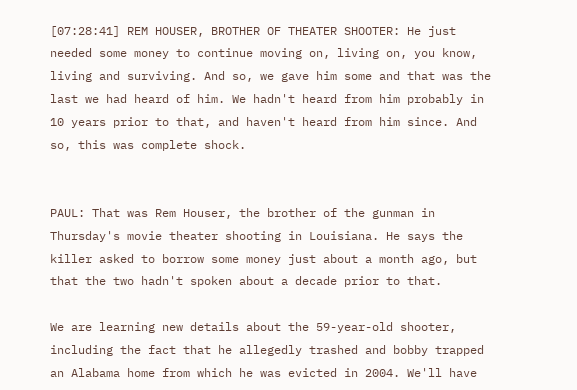[07:28:41] REM HOUSER, BROTHER OF THEATER SHOOTER: He just needed some money to continue moving on, living on, you know, living and surviving. And so, we gave him some and that was the last we had heard of him. We hadn't heard from him probably in 10 years prior to that, and haven't heard from him since. And so, this was complete shock.


PAUL: That was Rem Houser, the brother of the gunman in Thursday's movie theater shooting in Louisiana. He says the killer asked to borrow some money just about a month ago, but that the two hadn't spoken about a decade prior to that.

We are learning new details about the 59-year-old shooter, including the fact that he allegedly trashed and bobby trapped an Alabama home from which he was evicted in 2004. We'll have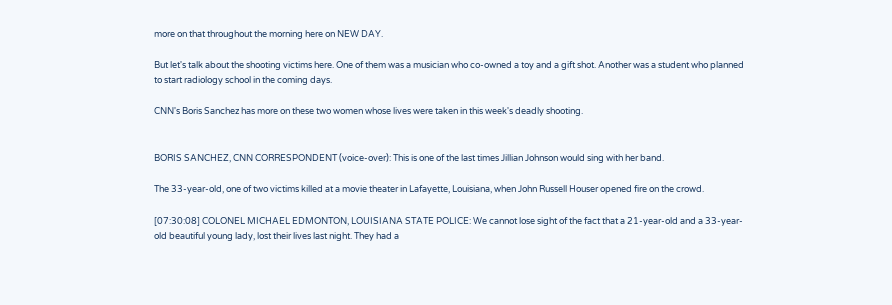more on that throughout the morning here on NEW DAY.

But let's talk about the shooting victims here. One of them was a musician who co-owned a toy and a gift shot. Another was a student who planned to start radiology school in the coming days.

CNN's Boris Sanchez has more on these two women whose lives were taken in this week's deadly shooting.


BORIS SANCHEZ, CNN CORRESPONDENT (voice-over): This is one of the last times Jillian Johnson would sing with her band.

The 33-year-old, one of two victims killed at a movie theater in Lafayette, Louisiana, when John Russell Houser opened fire on the crowd.

[07:30:08] COLONEL MICHAEL EDMONTON, LOUISIANA STATE POLICE: We cannot lose sight of the fact that a 21-year-old and a 33-year-old beautiful young lady, lost their lives last night. They had a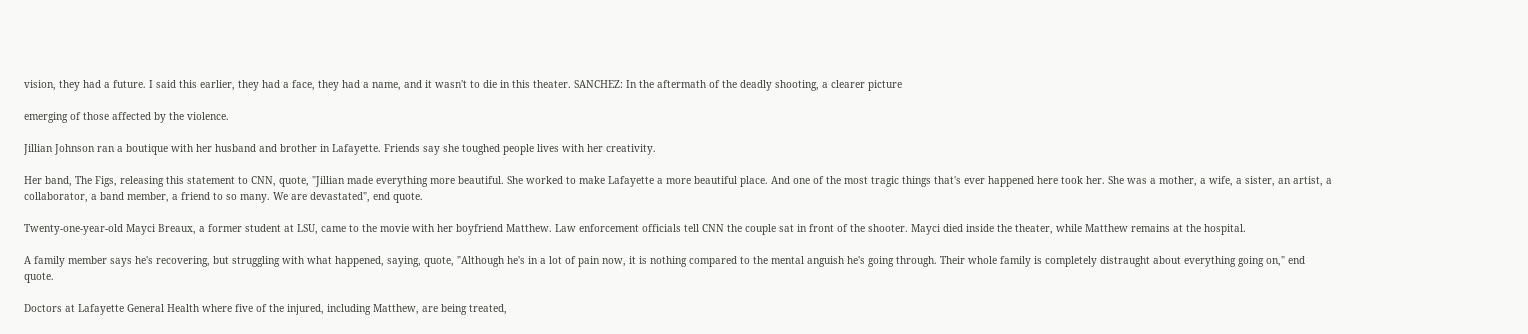vision, they had a future. I said this earlier, they had a face, they had a name, and it wasn't to die in this theater. SANCHEZ: In the aftermath of the deadly shooting, a clearer picture

emerging of those affected by the violence.

Jillian Johnson ran a boutique with her husband and brother in Lafayette. Friends say she toughed people lives with her creativity.

Her band, The Figs, releasing this statement to CNN, quote, "Jillian made everything more beautiful. She worked to make Lafayette a more beautiful place. And one of the most tragic things that's ever happened here took her. She was a mother, a wife, a sister, an artist, a collaborator, a band member, a friend to so many. We are devastated", end quote.

Twenty-one-year-old Mayci Breaux, a former student at LSU, came to the movie with her boyfriend Matthew. Law enforcement officials tell CNN the couple sat in front of the shooter. Mayci died inside the theater, while Matthew remains at the hospital.

A family member says he's recovering, but struggling with what happened, saying, quote, "Although he's in a lot of pain now, it is nothing compared to the mental anguish he's going through. Their whole family is completely distraught about everything going on," end quote.

Doctors at Lafayette General Health where five of the injured, including Matthew, are being treated,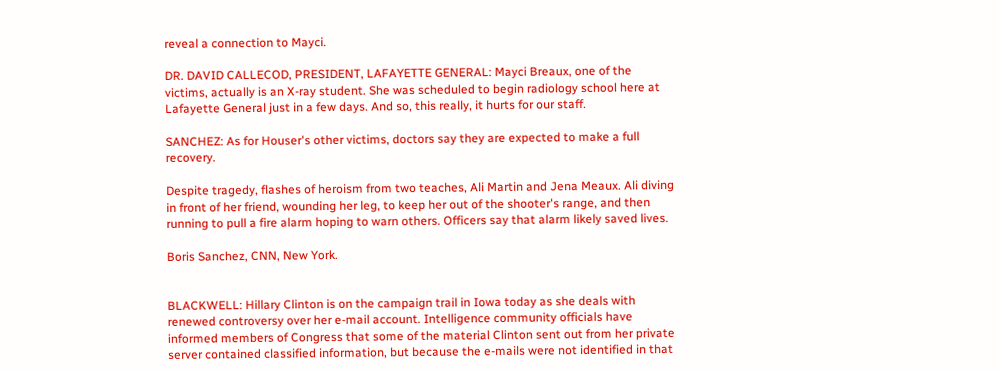reveal a connection to Mayci.

DR. DAVID CALLECOD, PRESIDENT, LAFAYETTE GENERAL: Mayci Breaux, one of the victims, actually is an X-ray student. She was scheduled to begin radiology school here at Lafayette General just in a few days. And so, this really, it hurts for our staff.

SANCHEZ: As for Houser's other victims, doctors say they are expected to make a full recovery.

Despite tragedy, flashes of heroism from two teaches, Ali Martin and Jena Meaux. Ali diving in front of her friend, wounding her leg, to keep her out of the shooter's range, and then running to pull a fire alarm hoping to warn others. Officers say that alarm likely saved lives.

Boris Sanchez, CNN, New York.


BLACKWELL: Hillary Clinton is on the campaign trail in Iowa today as she deals with renewed controversy over her e-mail account. Intelligence community officials have informed members of Congress that some of the material Clinton sent out from her private server contained classified information, but because the e-mails were not identified in that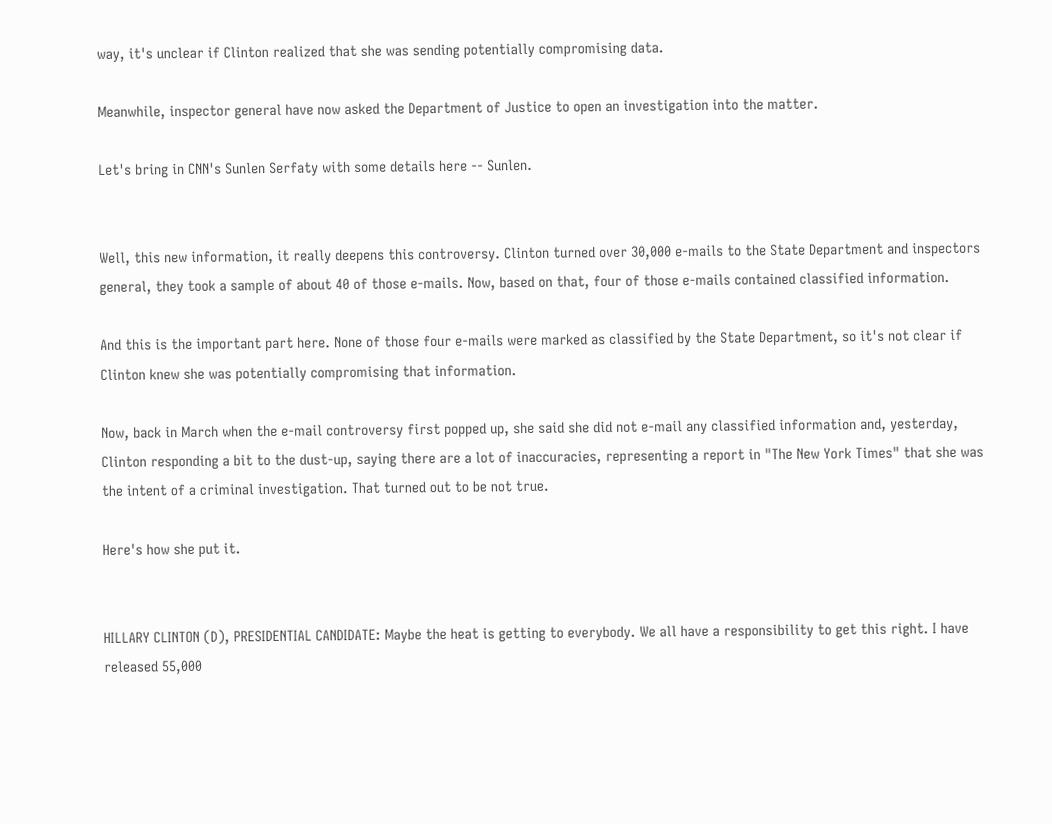way, it's unclear if Clinton realized that she was sending potentially compromising data.

Meanwhile, inspector general have now asked the Department of Justice to open an investigation into the matter.

Let's bring in CNN's Sunlen Serfaty with some details here -- Sunlen.


Well, this new information, it really deepens this controversy. Clinton turned over 30,000 e-mails to the State Department and inspectors general, they took a sample of about 40 of those e-mails. Now, based on that, four of those e-mails contained classified information.

And this is the important part here. None of those four e-mails were marked as classified by the State Department, so it's not clear if Clinton knew she was potentially compromising that information.

Now, back in March when the e-mail controversy first popped up, she said she did not e-mail any classified information and, yesterday, Clinton responding a bit to the dust-up, saying there are a lot of inaccuracies, representing a report in "The New York Times" that she was the intent of a criminal investigation. That turned out to be not true.

Here's how she put it.


HILLARY CLINTON (D), PRESIDENTIAL CANDIDATE: Maybe the heat is getting to everybody. We all have a responsibility to get this right. I have released 55,000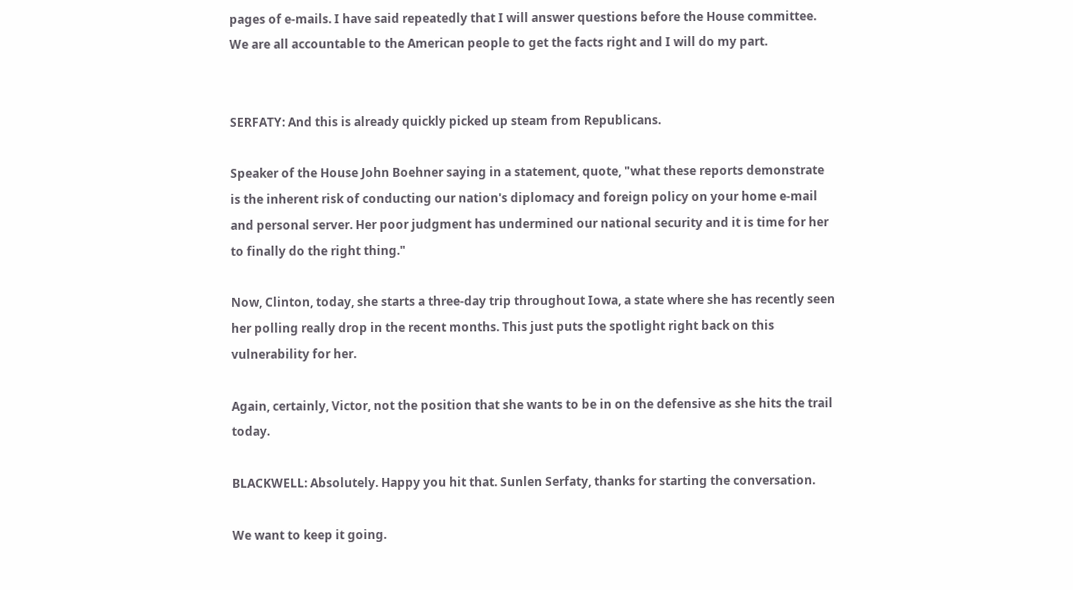pages of e-mails. I have said repeatedly that I will answer questions before the House committee. We are all accountable to the American people to get the facts right and I will do my part.


SERFATY: And this is already quickly picked up steam from Republicans.

Speaker of the House John Boehner saying in a statement, quote, "what these reports demonstrate is the inherent risk of conducting our nation's diplomacy and foreign policy on your home e-mail and personal server. Her poor judgment has undermined our national security and it is time for her to finally do the right thing."

Now, Clinton, today, she starts a three-day trip throughout Iowa, a state where she has recently seen her polling really drop in the recent months. This just puts the spotlight right back on this vulnerability for her.

Again, certainly, Victor, not the position that she wants to be in on the defensive as she hits the trail today.

BLACKWELL: Absolutely. Happy you hit that. Sunlen Serfaty, thanks for starting the conversation.

We want to keep it going.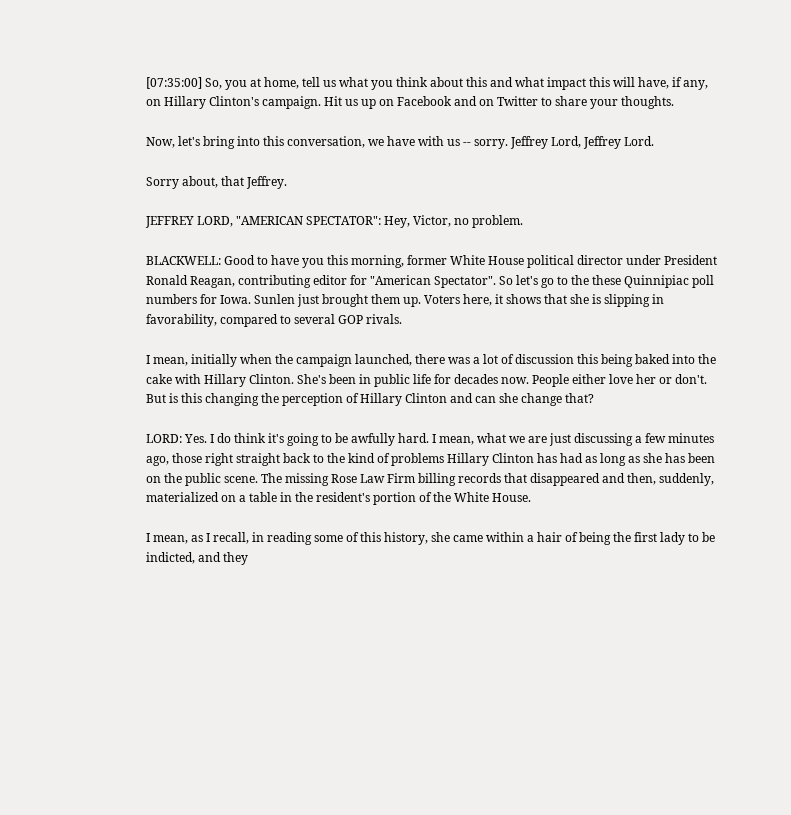[07:35:00] So, you at home, tell us what you think about this and what impact this will have, if any, on Hillary Clinton's campaign. Hit us up on Facebook and on Twitter to share your thoughts.

Now, let's bring into this conversation, we have with us -- sorry. Jeffrey Lord, Jeffrey Lord.

Sorry about, that Jeffrey.

JEFFREY LORD, "AMERICAN SPECTATOR": Hey, Victor, no problem.

BLACKWELL: Good to have you this morning, former White House political director under President Ronald Reagan, contributing editor for "American Spectator". So let's go to the these Quinnipiac poll numbers for Iowa. Sunlen just brought them up. Voters here, it shows that she is slipping in favorability, compared to several GOP rivals.

I mean, initially when the campaign launched, there was a lot of discussion this being baked into the cake with Hillary Clinton. She's been in public life for decades now. People either love her or don't. But is this changing the perception of Hillary Clinton and can she change that?

LORD: Yes. I do think it's going to be awfully hard. I mean, what we are just discussing a few minutes ago, those right straight back to the kind of problems Hillary Clinton has had as long as she has been on the public scene. The missing Rose Law Firm billing records that disappeared and then, suddenly, materialized on a table in the resident's portion of the White House.

I mean, as I recall, in reading some of this history, she came within a hair of being the first lady to be indicted, and they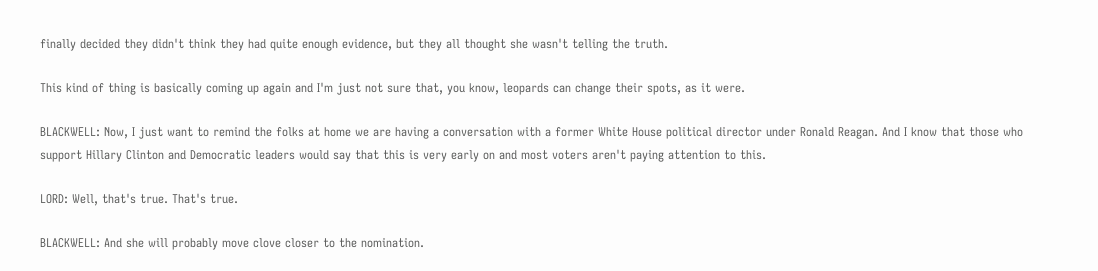finally decided they didn't think they had quite enough evidence, but they all thought she wasn't telling the truth.

This kind of thing is basically coming up again and I'm just not sure that, you know, leopards can change their spots, as it were.

BLACKWELL: Now, I just want to remind the folks at home we are having a conversation with a former White House political director under Ronald Reagan. And I know that those who support Hillary Clinton and Democratic leaders would say that this is very early on and most voters aren't paying attention to this.

LORD: Well, that's true. That's true.

BLACKWELL: And she will probably move clove closer to the nomination.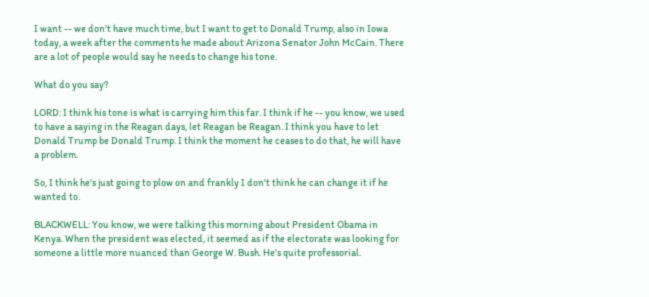I want -- we don't have much time, but I want to get to Donald Trump, also in Iowa today, a week after the comments he made about Arizona Senator John McCain. There are a lot of people would say he needs to change his tone.

What do you say?

LORD: I think his tone is what is carrying him this far. I think if he -- you know, we used to have a saying in the Reagan days, let Reagan be Reagan. I think you have to let Donald Trump be Donald Trump. I think the moment he ceases to do that, he will have a problem.

So, I think he's just going to plow on and frankly I don't think he can change it if he wanted to.

BLACKWELL: You know, we were talking this morning about President Obama in Kenya. When the president was elected, it seemed as if the electorate was looking for someone a little more nuanced than George W. Bush. He's quite professorial.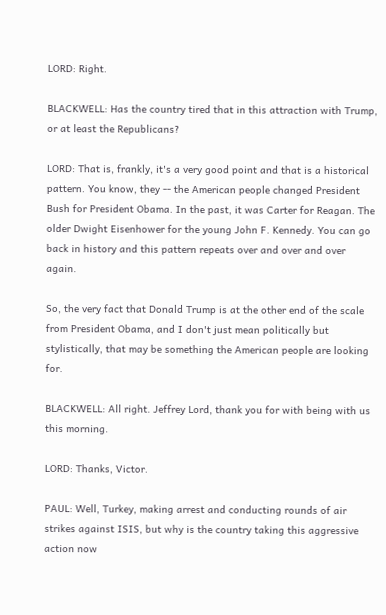LORD: Right.

BLACKWELL: Has the country tired that in this attraction with Trump, or at least the Republicans?

LORD: That is, frankly, it's a very good point and that is a historical pattern. You know, they -- the American people changed President Bush for President Obama. In the past, it was Carter for Reagan. The older Dwight Eisenhower for the young John F. Kennedy. You can go back in history and this pattern repeats over and over and over again.

So, the very fact that Donald Trump is at the other end of the scale from President Obama, and I don't just mean politically but stylistically, that may be something the American people are looking for.

BLACKWELL: All right. Jeffrey Lord, thank you for with being with us this morning.

LORD: Thanks, Victor.

PAUL: Well, Turkey, making arrest and conducting rounds of air strikes against ISIS, but why is the country taking this aggressive action now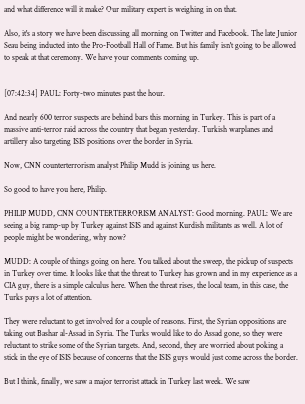and what difference will it make? Our military expert is weighing in on that.

Also, it's a story we have been discussing all morning on Twitter and Facebook. The late Junior Seau being inducted into the Pro-Football Hall of Fame. But his family isn't going to be allowed to speak at that ceremony. We have your comments coming up.


[07:42:34] PAUL: Forty-two minutes past the hour.

And nearly 600 terror suspects are behind bars this morning in Turkey. This is part of a massive anti-terror raid across the country that began yesterday. Turkish warplanes and artillery also targeting ISIS positions over the border in Syria.

Now, CNN counterterrorism analyst Philip Mudd is joining us here.

So good to have you here, Philip.

PHILIP MUDD, CNN COUNTERTERRORISM ANALYST: Good morning. PAUL: We are seeing a big ramp-up by Turkey against ISIS and against Kurdish militants as well. A lot of people might be wondering, why now?

MUDD: A couple of things going on here. You talked about the sweep, the pickup of suspects in Turkey over time. It looks like that the threat to Turkey has grown and in my experience as a CIA guy, there is a simple calculus here. When the threat rises, the local team, in this case, the Turks pays a lot of attention.

They were reluctant to get involved for a couple of reasons. First, the Syrian oppositions are taking out Bashar al-Assad in Syria. The Turks would like to do Assad gone, so they were reluctant to strike some of the Syrian targets. And, second, they are worried about poking a stick in the eye of ISIS because of concerns that the ISIS guys would just come across the border.

But I think, finally, we saw a major terrorist attack in Turkey last week. We saw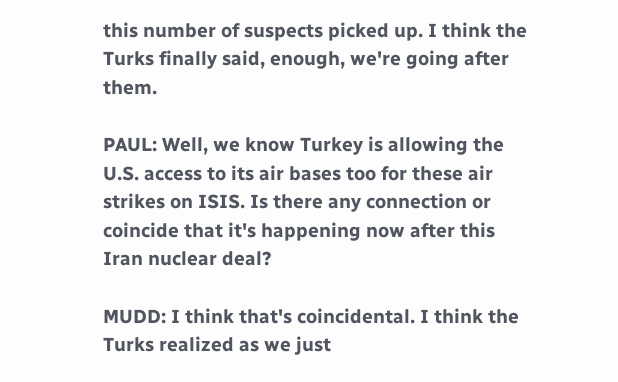this number of suspects picked up. I think the Turks finally said, enough, we're going after them.

PAUL: Well, we know Turkey is allowing the U.S. access to its air bases too for these air strikes on ISIS. Is there any connection or coincide that it's happening now after this Iran nuclear deal?

MUDD: I think that's coincidental. I think the Turks realized as we just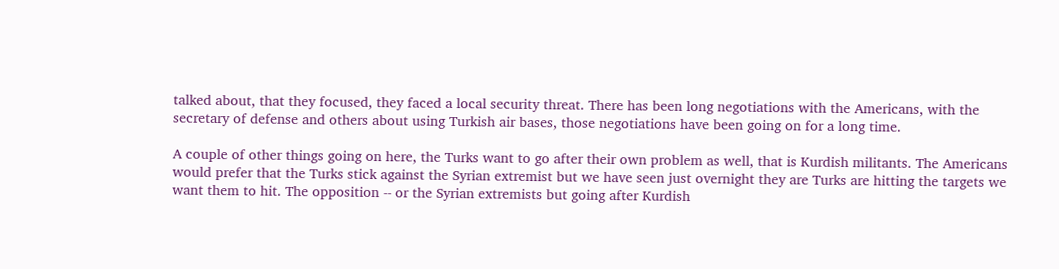talked about, that they focused, they faced a local security threat. There has been long negotiations with the Americans, with the secretary of defense and others about using Turkish air bases, those negotiations have been going on for a long time.

A couple of other things going on here, the Turks want to go after their own problem as well, that is Kurdish militants. The Americans would prefer that the Turks stick against the Syrian extremist but we have seen just overnight they are Turks are hitting the targets we want them to hit. The opposition -- or the Syrian extremists but going after Kurdish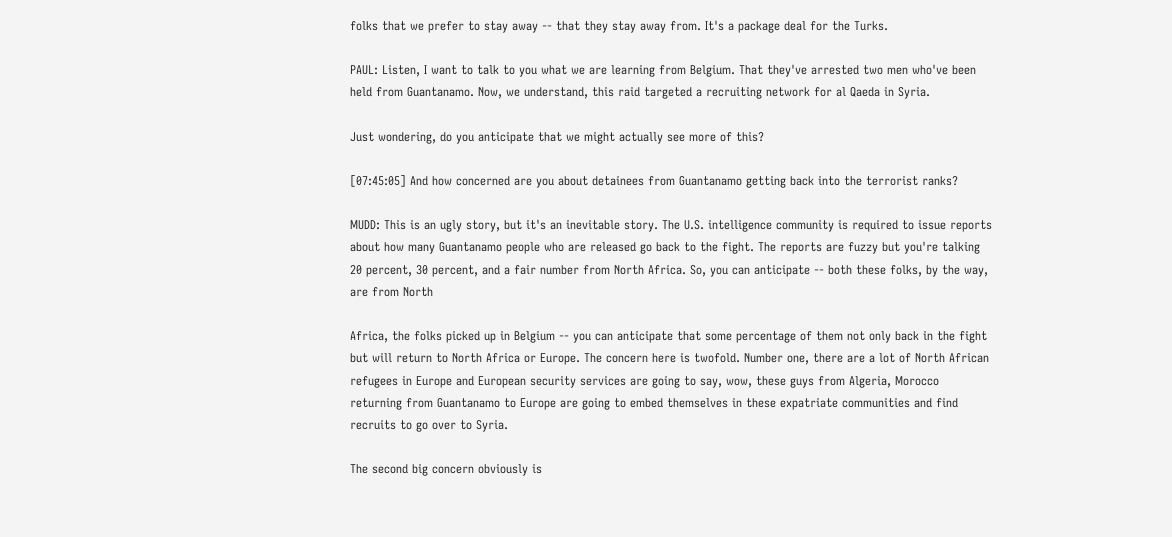folks that we prefer to stay away -- that they stay away from. It's a package deal for the Turks.

PAUL: Listen, I want to talk to you what we are learning from Belgium. That they've arrested two men who've been held from Guantanamo. Now, we understand, this raid targeted a recruiting network for al Qaeda in Syria.

Just wondering, do you anticipate that we might actually see more of this?

[07:45:05] And how concerned are you about detainees from Guantanamo getting back into the terrorist ranks?

MUDD: This is an ugly story, but it's an inevitable story. The U.S. intelligence community is required to issue reports about how many Guantanamo people who are released go back to the fight. The reports are fuzzy but you're talking 20 percent, 30 percent, and a fair number from North Africa. So, you can anticipate -- both these folks, by the way, are from North

Africa, the folks picked up in Belgium -- you can anticipate that some percentage of them not only back in the fight but will return to North Africa or Europe. The concern here is twofold. Number one, there are a lot of North African refugees in Europe and European security services are going to say, wow, these guys from Algeria, Morocco returning from Guantanamo to Europe are going to embed themselves in these expatriate communities and find recruits to go over to Syria.

The second big concern obviously is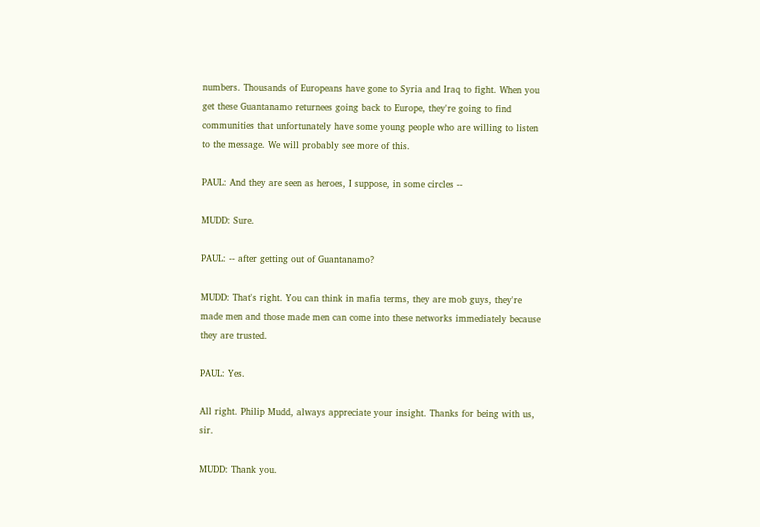numbers. Thousands of Europeans have gone to Syria and Iraq to fight. When you get these Guantanamo returnees going back to Europe, they're going to find communities that unfortunately have some young people who are willing to listen to the message. We will probably see more of this.

PAUL: And they are seen as heroes, I suppose, in some circles --

MUDD: Sure.

PAUL: -- after getting out of Guantanamo?

MUDD: That's right. You can think in mafia terms, they are mob guys, they're made men and those made men can come into these networks immediately because they are trusted.

PAUL: Yes.

All right. Philip Mudd, always appreciate your insight. Thanks for being with us, sir.

MUDD: Thank you.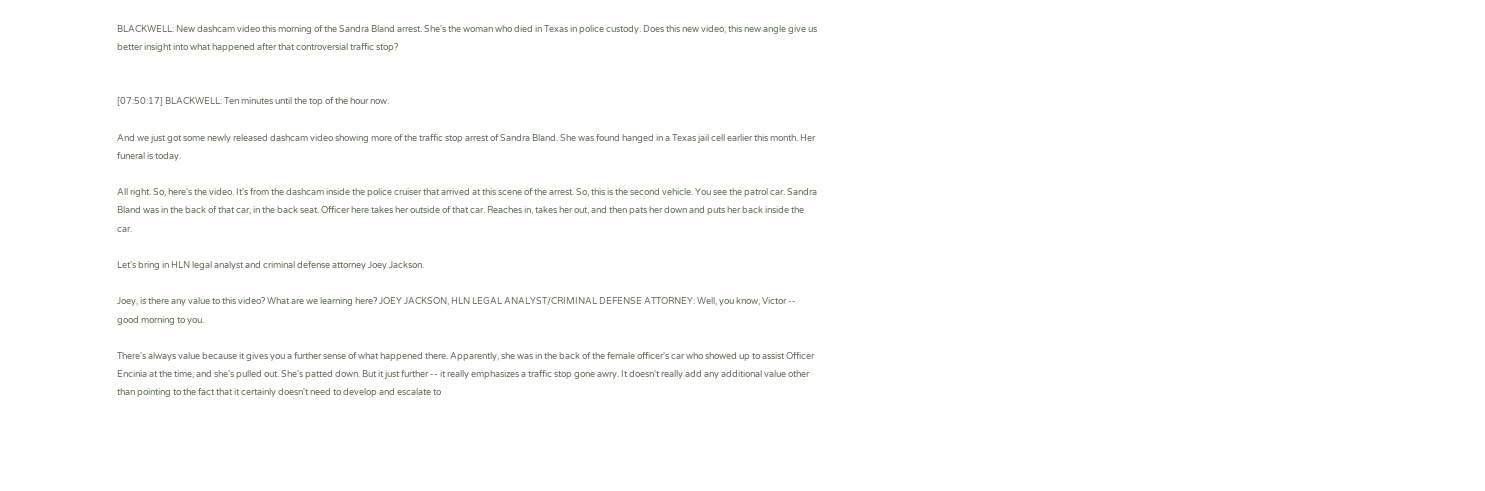BLACKWELL: New dashcam video this morning of the Sandra Bland arrest. She's the woman who died in Texas in police custody. Does this new video, this new angle give us better insight into what happened after that controversial traffic stop?


[07:50:17] BLACKWELL: Ten minutes until the top of the hour now.

And we just got some newly released dashcam video showing more of the traffic stop arrest of Sandra Bland. She was found hanged in a Texas jail cell earlier this month. Her funeral is today.

All right. So, here's the video. It's from the dashcam inside the police cruiser that arrived at this scene of the arrest. So, this is the second vehicle. You see the patrol car. Sandra Bland was in the back of that car, in the back seat. Officer here takes her outside of that car. Reaches in, takes her out, and then pats her down and puts her back inside the car.

Let's bring in HLN legal analyst and criminal defense attorney Joey Jackson.

Joey, is there any value to this video? What are we learning here? JOEY JACKSON, HLN LEGAL ANALYST/CRIMINAL DEFENSE ATTORNEY: Well, you know, Victor -- good morning to you.

There's always value because it gives you a further sense of what happened there. Apparently, she was in the back of the female officer's car who showed up to assist Officer Encinia at the time, and she's pulled out. She's patted down. But it just further -- it really emphasizes a traffic stop gone awry. It doesn't really add any additional value other than pointing to the fact that it certainly doesn't need to develop and escalate to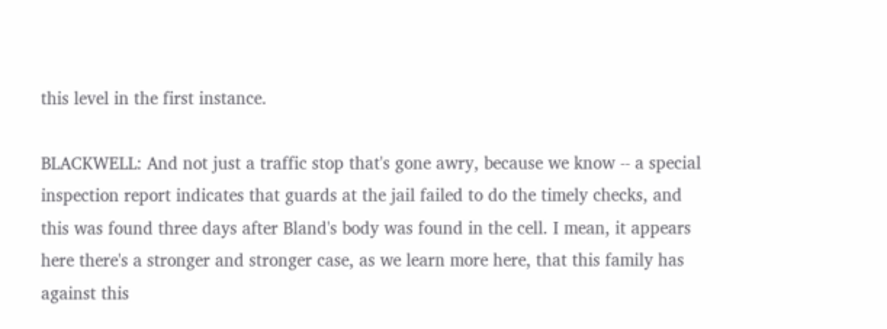this level in the first instance.

BLACKWELL: And not just a traffic stop that's gone awry, because we know -- a special inspection report indicates that guards at the jail failed to do the timely checks, and this was found three days after Bland's body was found in the cell. I mean, it appears here there's a stronger and stronger case, as we learn more here, that this family has against this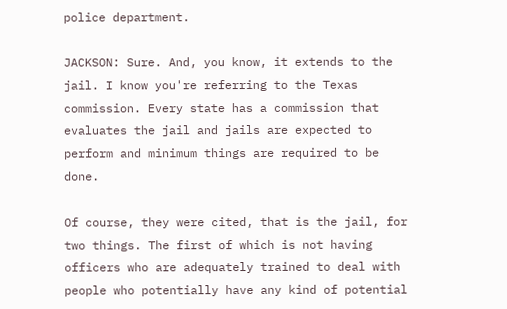police department.

JACKSON: Sure. And, you know, it extends to the jail. I know you're referring to the Texas commission. Every state has a commission that evaluates the jail and jails are expected to perform and minimum things are required to be done.

Of course, they were cited, that is the jail, for two things. The first of which is not having officers who are adequately trained to deal with people who potentially have any kind of potential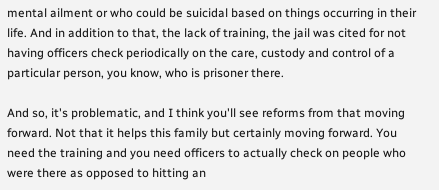mental ailment or who could be suicidal based on things occurring in their life. And in addition to that, the lack of training, the jail was cited for not having officers check periodically on the care, custody and control of a particular person, you know, who is prisoner there.

And so, it's problematic, and I think you'll see reforms from that moving forward. Not that it helps this family but certainly moving forward. You need the training and you need officers to actually check on people who were there as opposed to hitting an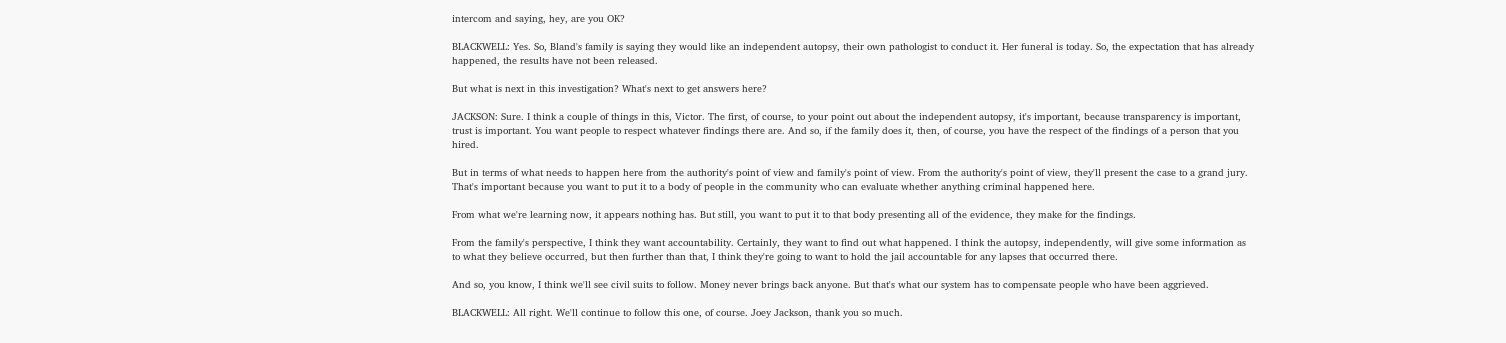intercom and saying, hey, are you OK?

BLACKWELL: Yes. So, Bland's family is saying they would like an independent autopsy, their own pathologist to conduct it. Her funeral is today. So, the expectation that has already happened, the results have not been released.

But what is next in this investigation? What's next to get answers here?

JACKSON: Sure. I think a couple of things in this, Victor. The first, of course, to your point out about the independent autopsy, it's important, because transparency is important, trust is important. You want people to respect whatever findings there are. And so, if the family does it, then, of course, you have the respect of the findings of a person that you hired.

But in terms of what needs to happen here from the authority's point of view and family's point of view. From the authority's point of view, they'll present the case to a grand jury. That's important because you want to put it to a body of people in the community who can evaluate whether anything criminal happened here.

From what we're learning now, it appears nothing has. But still, you want to put it to that body presenting all of the evidence, they make for the findings.

From the family's perspective, I think they want accountability. Certainly, they want to find out what happened. I think the autopsy, independently, will give some information as to what they believe occurred, but then further than that, I think they're going to want to hold the jail accountable for any lapses that occurred there.

And so, you know, I think we'll see civil suits to follow. Money never brings back anyone. But that's what our system has to compensate people who have been aggrieved.

BLACKWELL: All right. We'll continue to follow this one, of course. Joey Jackson, thank you so much.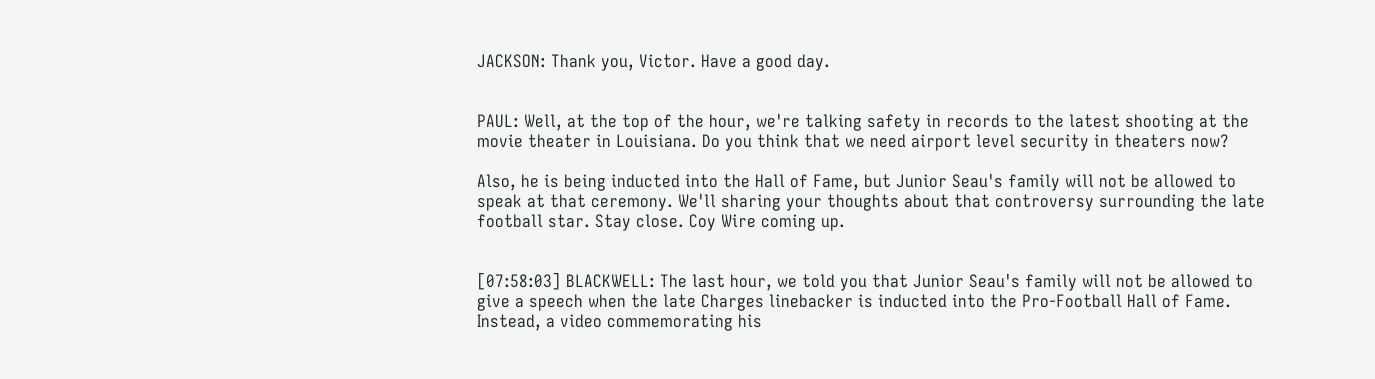JACKSON: Thank you, Victor. Have a good day.


PAUL: Well, at the top of the hour, we're talking safety in records to the latest shooting at the movie theater in Louisiana. Do you think that we need airport level security in theaters now?

Also, he is being inducted into the Hall of Fame, but Junior Seau's family will not be allowed to speak at that ceremony. We'll sharing your thoughts about that controversy surrounding the late football star. Stay close. Coy Wire coming up.


[07:58:03] BLACKWELL: The last hour, we told you that Junior Seau's family will not be allowed to give a speech when the late Charges linebacker is inducted into the Pro-Football Hall of Fame. Instead, a video commemorating his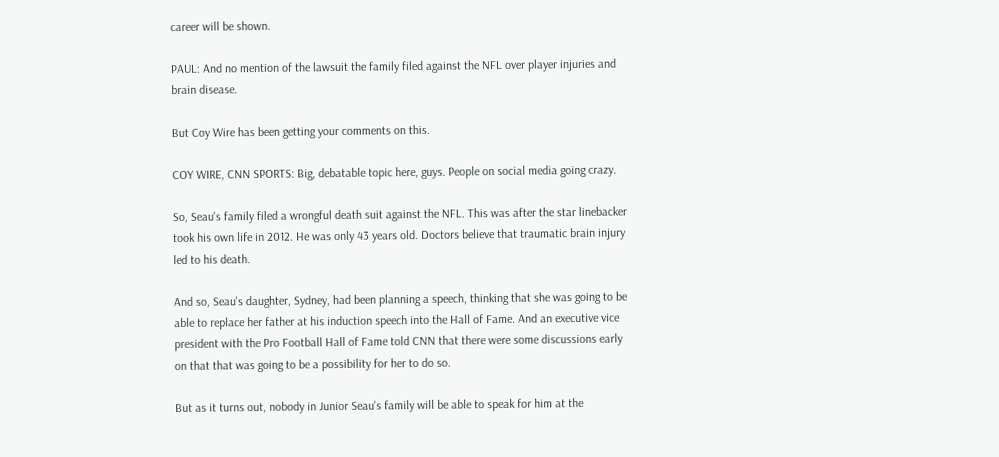career will be shown.

PAUL: And no mention of the lawsuit the family filed against the NFL over player injuries and brain disease.

But Coy Wire has been getting your comments on this.

COY WIRE, CNN SPORTS: Big, debatable topic here, guys. People on social media going crazy.

So, Seau's family filed a wrongful death suit against the NFL. This was after the star linebacker took his own life in 2012. He was only 43 years old. Doctors believe that traumatic brain injury led to his death.

And so, Seau's daughter, Sydney, had been planning a speech, thinking that she was going to be able to replace her father at his induction speech into the Hall of Fame. And an executive vice president with the Pro Football Hall of Fame told CNN that there were some discussions early on that that was going to be a possibility for her to do so.

But as it turns out, nobody in Junior Seau's family will be able to speak for him at the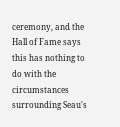ceremony, and the Hall of Fame says this has nothing to do with the circumstances surrounding Seau's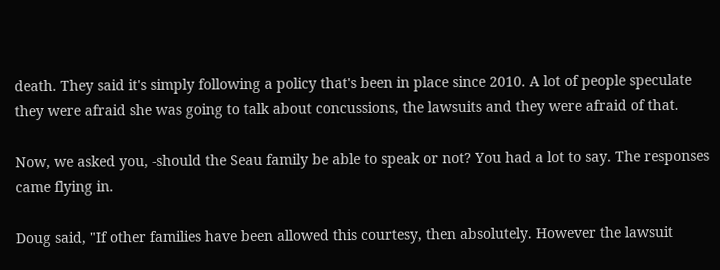death. They said it's simply following a policy that's been in place since 2010. A lot of people speculate they were afraid she was going to talk about concussions, the lawsuits and they were afraid of that.

Now, we asked you, -should the Seau family be able to speak or not? You had a lot to say. The responses came flying in.

Doug said, "If other families have been allowed this courtesy, then absolutely. However the lawsuit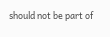should not be part of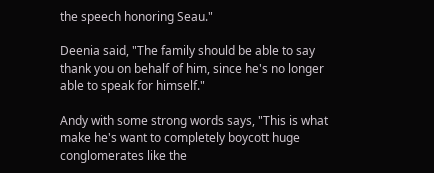the speech honoring Seau."

Deenia said, "The family should be able to say thank you on behalf of him, since he's no longer able to speak for himself."

Andy with some strong words says, "This is what make he's want to completely boycott huge conglomerates like the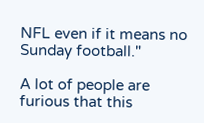NFL even if it means no Sunday football."

A lot of people are furious that this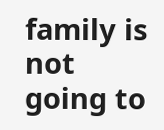family is not going to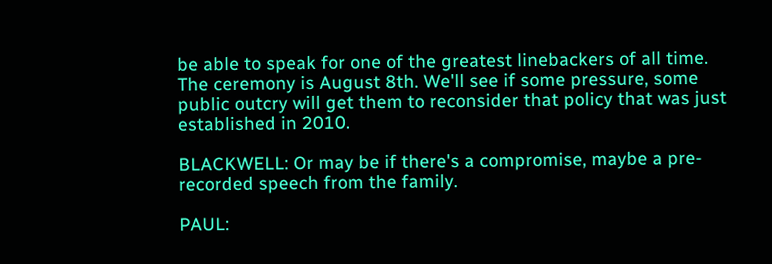be able to speak for one of the greatest linebackers of all time. The ceremony is August 8th. We'll see if some pressure, some public outcry will get them to reconsider that policy that was just established in 2010.

BLACKWELL: Or may be if there's a compromise, maybe a pre-recorded speech from the family.

PAUL: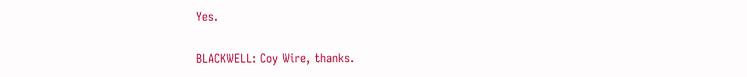Yes.

BLACKWELL: Coy Wire, thanks.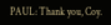PAUL: Thank you, Coy.